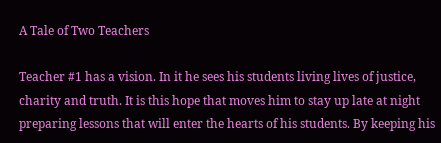A Tale of Two Teachers

Teacher #1 has a vision. In it he sees his students living lives of justice, charity and truth. It is this hope that moves him to stay up late at night preparing lessons that will enter the hearts of his students. By keeping his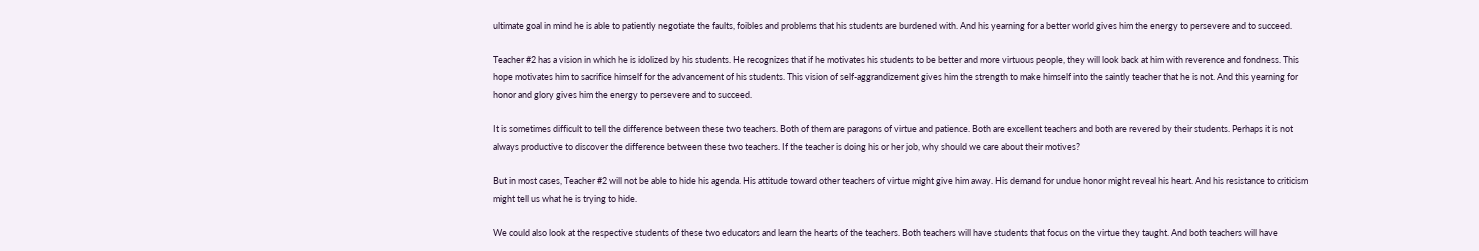ultimate goal in mind he is able to patiently negotiate the faults, foibles and problems that his students are burdened with. And his yearning for a better world gives him the energy to persevere and to succeed.

Teacher #2 has a vision in which he is idolized by his students. He recognizes that if he motivates his students to be better and more virtuous people, they will look back at him with reverence and fondness. This hope motivates him to sacrifice himself for the advancement of his students. This vision of self-aggrandizement gives him the strength to make himself into the saintly teacher that he is not. And this yearning for honor and glory gives him the energy to persevere and to succeed.

It is sometimes difficult to tell the difference between these two teachers. Both of them are paragons of virtue and patience. Both are excellent teachers and both are revered by their students. Perhaps it is not always productive to discover the difference between these two teachers. If the teacher is doing his or her job, why should we care about their motives?

But in most cases, Teacher #2 will not be able to hide his agenda. His attitude toward other teachers of virtue might give him away. His demand for undue honor might reveal his heart. And his resistance to criticism might tell us what he is trying to hide.

We could also look at the respective students of these two educators and learn the hearts of the teachers. Both teachers will have students that focus on the virtue they taught. And both teachers will have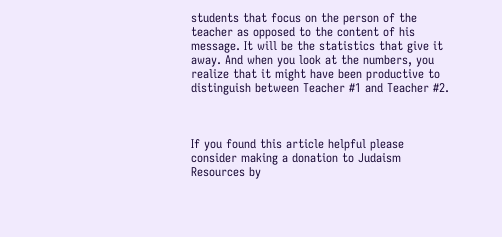students that focus on the person of the teacher as opposed to the content of his message. It will be the statistics that give it away. And when you look at the numbers, you realize that it might have been productive to distinguish between Teacher #1 and Teacher #2.



If you found this article helpful please consider making a donation to Judaism Resources by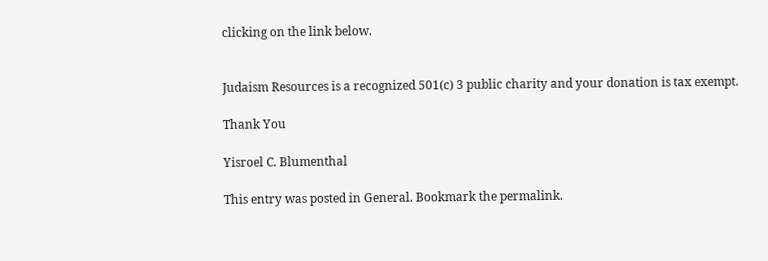clicking on the link below.


Judaism Resources is a recognized 501(c) 3 public charity and your donation is tax exempt.

Thank You

Yisroel C. Blumenthal

This entry was posted in General. Bookmark the permalink.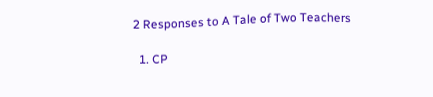2 Responses to A Tale of Two Teachers

  1. CP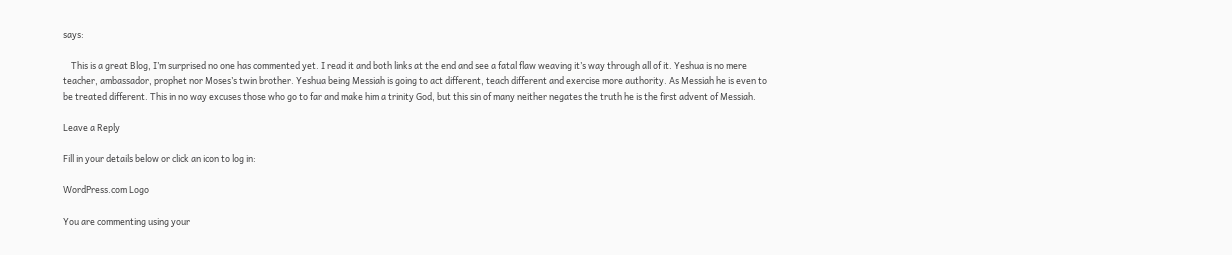says:

    This is a great Blog, I’m surprised no one has commented yet. I read it and both links at the end and see a fatal flaw weaving it’s way through all of it. Yeshua is no mere teacher, ambassador, prophet nor Moses’s twin brother. Yeshua being Messiah is going to act different, teach different and exercise more authority. As Messiah he is even to be treated different. This in no way excuses those who go to far and make him a trinity God, but this sin of many neither negates the truth he is the first advent of Messiah.

Leave a Reply

Fill in your details below or click an icon to log in:

WordPress.com Logo

You are commenting using your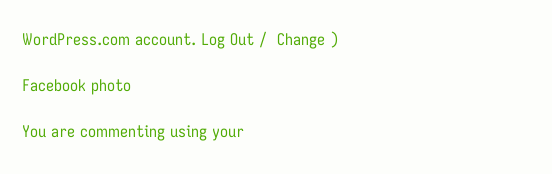WordPress.com account. Log Out /  Change )

Facebook photo

You are commenting using your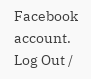Facebook account. Log Out /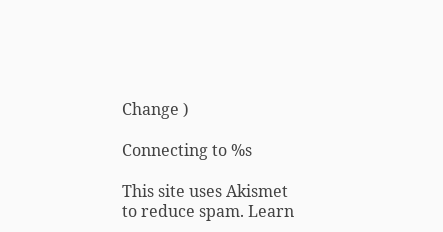Change )

Connecting to %s

This site uses Akismet to reduce spam. Learn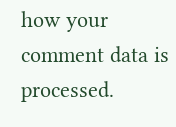how your comment data is processed.